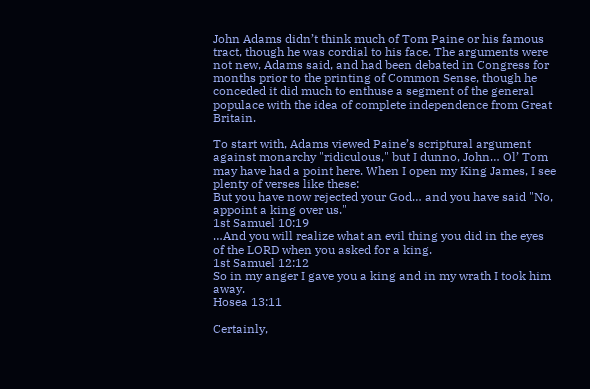John Adams didn’t think much of Tom Paine or his famous tract, though he was cordial to his face. The arguments were not new, Adams said, and had been debated in Congress for months prior to the printing of Common Sense, though he conceded it did much to enthuse a segment of the general populace with the idea of complete independence from Great Britain.

To start with, Adams viewed Paine’s scriptural argument against monarchy "ridiculous," but I dunno, John… Ol’ Tom may have had a point here. When I open my King James, I see plenty of verses like these:
But you have now rejected your God… and you have said "No, appoint a king over us."
1st Samuel 10:19
…And you will realize what an evil thing you did in the eyes of the LORD when you asked for a king.
1st Samuel 12:12
So in my anger I gave you a king and in my wrath I took him away.
Hosea 13:11

Certainly,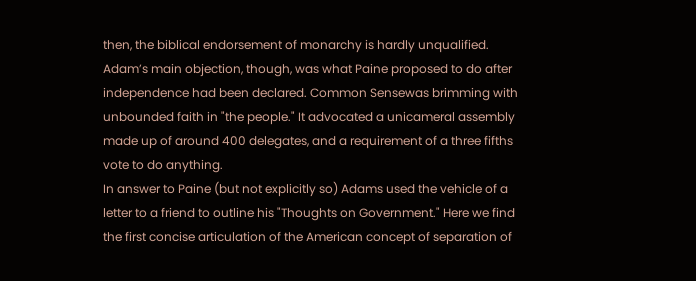then, the biblical endorsement of monarchy is hardly unqualified.
Adam’s main objection, though, was what Paine proposed to do after independence had been declared. Common Sensewas brimming with unbounded faith in "the people." It advocated a unicameral assembly made up of around 400 delegates, and a requirement of a three fifths vote to do anything.
In answer to Paine (but not explicitly so) Adams used the vehicle of a letter to a friend to outline his "Thoughts on Government." Here we find the first concise articulation of the American concept of separation of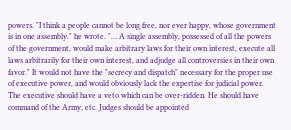powers. "I think a people cannot be long free, nor ever happy, whose government is in one assembly." he wrote. "… A single assembly, possessed of all the powers of the government, would make arbitrary laws for their own interest, execute all laws arbitrarily for their own interest, and adjudge all controversies in their own favor." It would not have the "secrecy and dispatch" necessary for the proper use of executive power, and would obviously lack the expertise for judicial power. The executive should have a veto which can be over-ridden. He should have command of the Army, etc. Judges should be appointed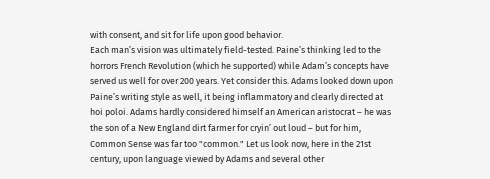with consent, and sit for life upon good behavior.
Each man’s vision was ultimately field-tested. Paine’s thinking led to the horrors French Revolution (which he supported) while Adam’s concepts have served us well for over 200 years. Yet consider this. Adams looked down upon Paine’s writing style as well, it being inflammatory and clearly directed at hoi poloi. Adams hardly considered himself an American aristocrat – he was the son of a New England dirt farmer for cryin’ out loud – but for him, Common Sense was far too "common." Let us look now, here in the 21st century, upon language viewed by Adams and several other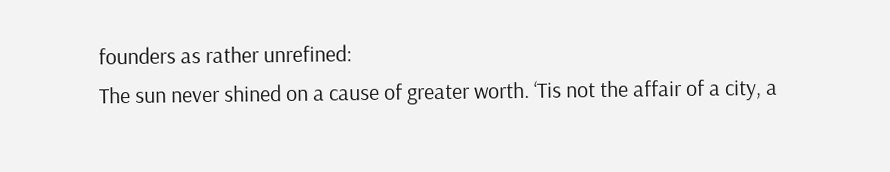founders as rather unrefined:
The sun never shined on a cause of greater worth. ‘Tis not the affair of a city, a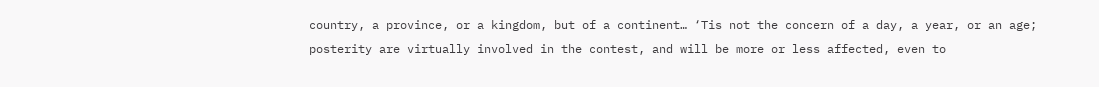country, a province, or a kingdom, but of a continent… ‘Tis not the concern of a day, a year, or an age; posterity are virtually involved in the contest, and will be more or less affected, even to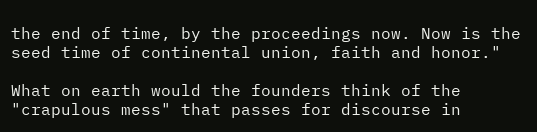the end of time, by the proceedings now. Now is the seed time of continental union, faith and honor."

What on earth would the founders think of the "crapulous mess" that passes for discourse in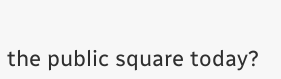the public square today?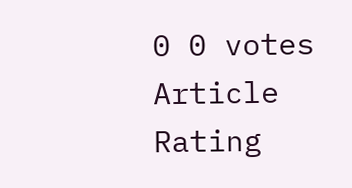0 0 votes
Article Rating